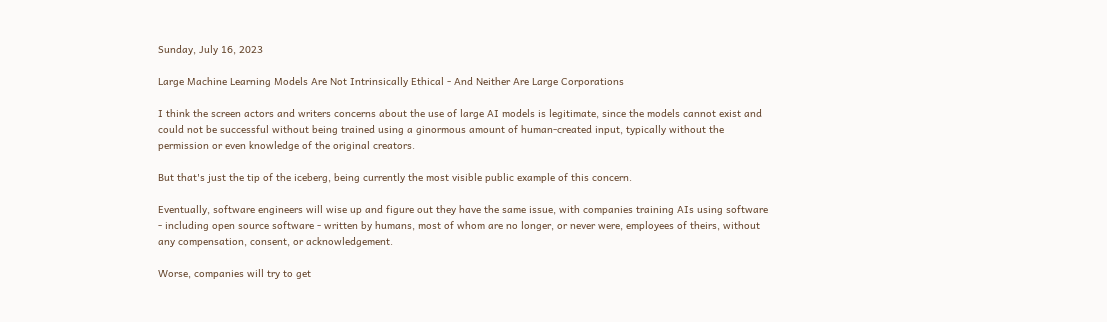Sunday, July 16, 2023

Large Machine Learning Models Are Not Intrinsically Ethical - And Neither Are Large Corporations

I think the screen actors and writers concerns about the use of large AI models is legitimate, since the models cannot exist and could not be successful without being trained using a ginormous amount of human-created input, typically without the permission or even knowledge of the original creators.

But that's just the tip of the iceberg, being currently the most visible public example of this concern.

Eventually, software engineers will wise up and figure out they have the same issue, with companies training AIs using software - including open source software - written by humans, most of whom are no longer, or never were, employees of theirs, without any compensation, consent, or acknowledgement.

Worse, companies will try to get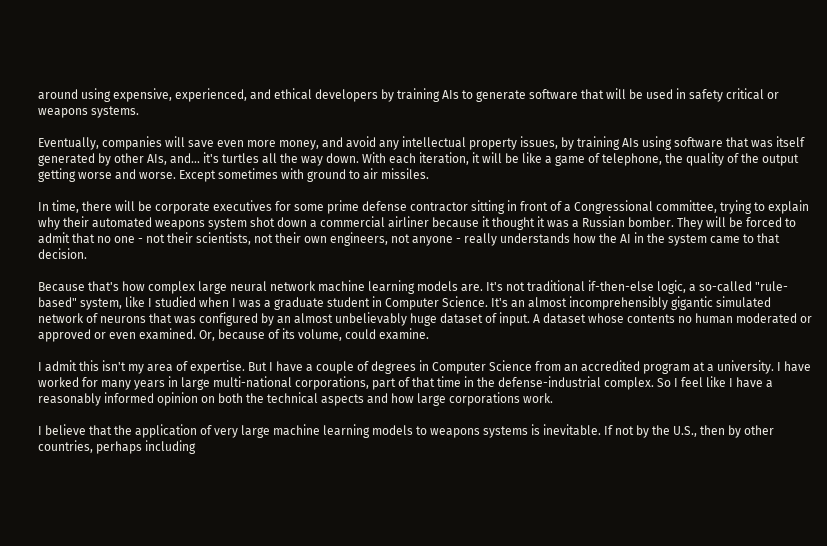around using expensive, experienced, and ethical developers by training AIs to generate software that will be used in safety critical or weapons systems.

Eventually, companies will save even more money, and avoid any intellectual property issues, by training AIs using software that was itself generated by other AIs, and... it's turtles all the way down. With each iteration, it will be like a game of telephone, the quality of the output getting worse and worse. Except sometimes with ground to air missiles.

In time, there will be corporate executives for some prime defense contractor sitting in front of a Congressional committee, trying to explain why their automated weapons system shot down a commercial airliner because it thought it was a Russian bomber. They will be forced to admit that no one - not their scientists, not their own engineers, not anyone - really understands how the AI in the system came to that decision.

Because that's how complex large neural network machine learning models are. It's not traditional if-then-else logic, a so-called "rule-based" system, like I studied when I was a graduate student in Computer Science. It's an almost incomprehensibly gigantic simulated network of neurons that was configured by an almost unbelievably huge dataset of input. A dataset whose contents no human moderated or approved or even examined. Or, because of its volume, could examine.

I admit this isn't my area of expertise. But I have a couple of degrees in Computer Science from an accredited program at a university. I have worked for many years in large multi-national corporations, part of that time in the defense-industrial complex. So I feel like I have a reasonably informed opinion on both the technical aspects and how large corporations work.

I believe that the application of very large machine learning models to weapons systems is inevitable. If not by the U.S., then by other countries, perhaps including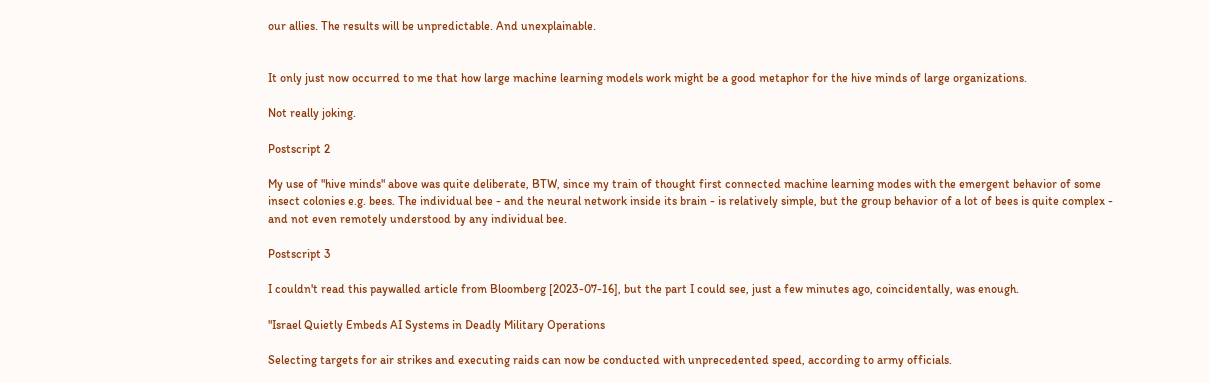our allies. The results will be unpredictable. And unexplainable.


It only just now occurred to me that how large machine learning models work might be a good metaphor for the hive minds of large organizations.

Not really joking.

Postscript 2

My use of "hive minds" above was quite deliberate, BTW, since my train of thought first connected machine learning modes with the emergent behavior of some insect colonies e.g. bees. The individual bee - and the neural network inside its brain - is relatively simple, but the group behavior of a lot of bees is quite complex - and not even remotely understood by any individual bee.

Postscript 3

I couldn't read this paywalled article from Bloomberg [2023-07-16], but the part I could see, just a few minutes ago, coincidentally, was enough.

"Israel Quietly Embeds AI Systems in Deadly Military Operations

Selecting targets for air strikes and executing raids can now be conducted with unprecedented speed, according to army officials.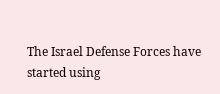The Israel Defense Forces have started using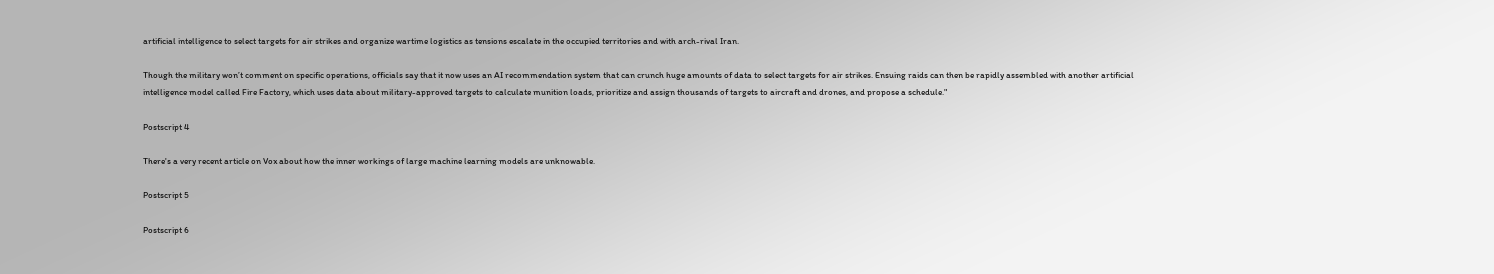artificial intelligence to select targets for air strikes and organize wartime logistics as tensions escalate in the occupied territories and with arch-rival Iran.

Though the military won’t comment on specific operations, officials say that it now uses an AI recommendation system that can crunch huge amounts of data to select targets for air strikes. Ensuing raids can then be rapidly assembled with another artificial intelligence model called Fire Factory, which uses data about military-approved targets to calculate munition loads, prioritize and assign thousands of targets to aircraft and drones, and propose a schedule."

Postscript 4

There's a very recent article on Vox about how the inner workings of large machine learning models are unknowable.

Postscript 5

Postscript 6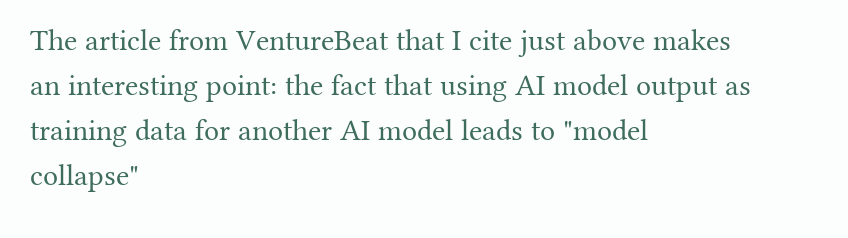The article from VentureBeat that I cite just above makes an interesting point: the fact that using AI model output as training data for another AI model leads to "model collapse"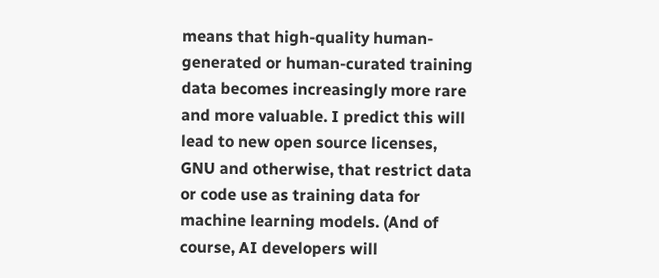means that high-quality human-generated or human-curated training data becomes increasingly more rare and more valuable. I predict this will lead to new open source licenses, GNU and otherwise, that restrict data or code use as training data for machine learning models. (And of course, AI developers will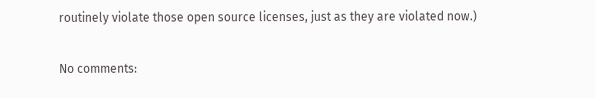routinely violate those open source licenses, just as they are violated now.)

No comments: